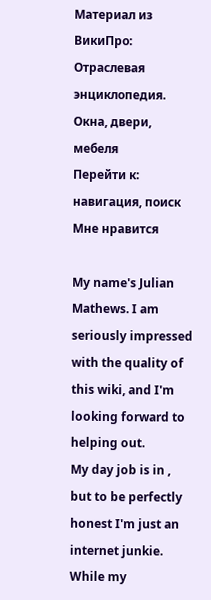Материал из ВикиПро: Отраслевая энциклопедия. Окна, двери, мебеля
Перейти к: навигация, поиск
Мне нравится

My name's Julian Mathews. I am seriously impressed with the quality of this wiki, and I'm looking forward to helping out.
My day job is in , but to be perfectly honest I'm just an internet junkie. While my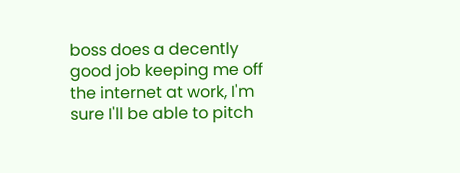boss does a decently good job keeping me off the internet at work, I'm sure I'll be able to pitch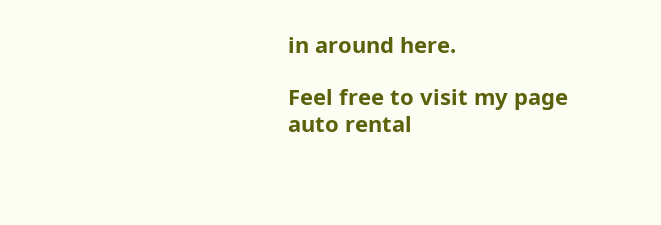in around here.

Feel free to visit my page auto rental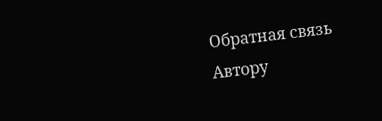Обратная связь Автору